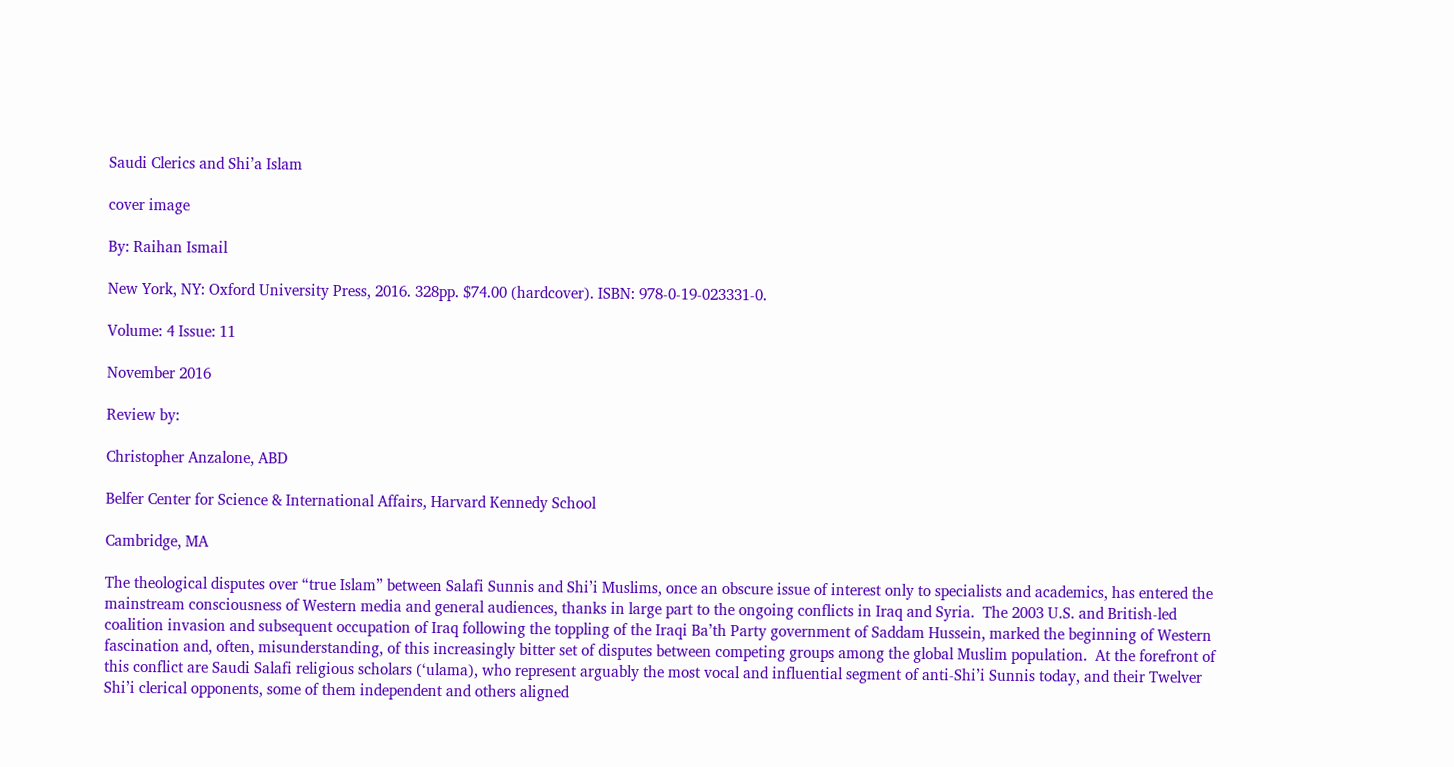Saudi Clerics and Shi’a Islam

cover image

By: Raihan Ismail

New York, NY: Oxford University Press, 2016. 328pp. $74.00 (hardcover). ISBN: 978-0-19-023331-0.

Volume: 4 Issue: 11

November 2016

Review by:

Christopher Anzalone, ABD

Belfer Center for Science & International Affairs, Harvard Kennedy School

Cambridge, MA

The theological disputes over “true Islam” between Salafi Sunnis and Shi’i Muslims, once an obscure issue of interest only to specialists and academics, has entered the mainstream consciousness of Western media and general audiences, thanks in large part to the ongoing conflicts in Iraq and Syria.  The 2003 U.S. and British-led coalition invasion and subsequent occupation of Iraq following the toppling of the Iraqi Ba’th Party government of Saddam Hussein, marked the beginning of Western fascination and, often, misunderstanding, of this increasingly bitter set of disputes between competing groups among the global Muslim population.  At the forefront of this conflict are Saudi Salafi religious scholars (‘ulama), who represent arguably the most vocal and influential segment of anti-Shi’i Sunnis today, and their Twelver Shi’i clerical opponents, some of them independent and others aligned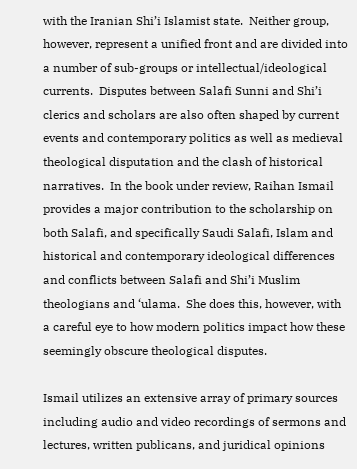with the Iranian Shi’i Islamist state.  Neither group, however, represent a unified front and are divided into a number of sub-groups or intellectual/ideological currents.  Disputes between Salafi Sunni and Shi’i clerics and scholars are also often shaped by current events and contemporary politics as well as medieval theological disputation and the clash of historical narratives.  In the book under review, Raihan Ismail provides a major contribution to the scholarship on both Salafi, and specifically Saudi Salafi, Islam and historical and contemporary ideological differences and conflicts between Salafi and Shi’i Muslim theologians and ‘ulama.  She does this, however, with a careful eye to how modern politics impact how these seemingly obscure theological disputes.

Ismail utilizes an extensive array of primary sources including audio and video recordings of sermons and lectures, written publicans, and juridical opinions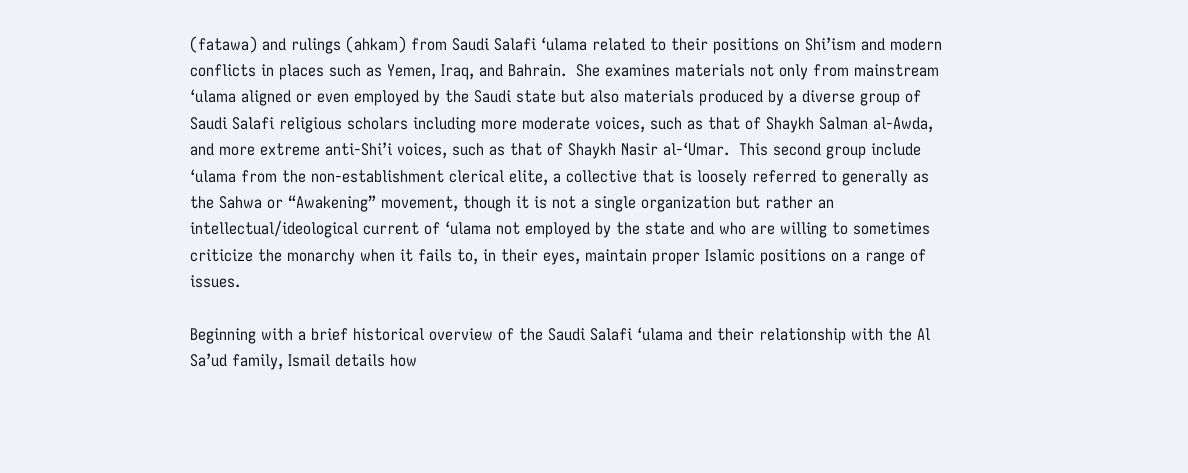(fatawa) and rulings (ahkam) from Saudi Salafi ‘ulama related to their positions on Shi’ism and modern conflicts in places such as Yemen, Iraq, and Bahrain.  She examines materials not only from mainstream ‘ulama aligned or even employed by the Saudi state but also materials produced by a diverse group of Saudi Salafi religious scholars including more moderate voices, such as that of Shaykh Salman al-Awda, and more extreme anti-Shi’i voices, such as that of Shaykh Nasir al-‘Umar.  This second group include ‘ulama from the non-establishment clerical elite, a collective that is loosely referred to generally as the Sahwa or “Awakening” movement, though it is not a single organization but rather an intellectual/ideological current of ‘ulama not employed by the state and who are willing to sometimes criticize the monarchy when it fails to, in their eyes, maintain proper Islamic positions on a range of issues.

Beginning with a brief historical overview of the Saudi Salafi ‘ulama and their relationship with the Al Sa’ud family, Ismail details how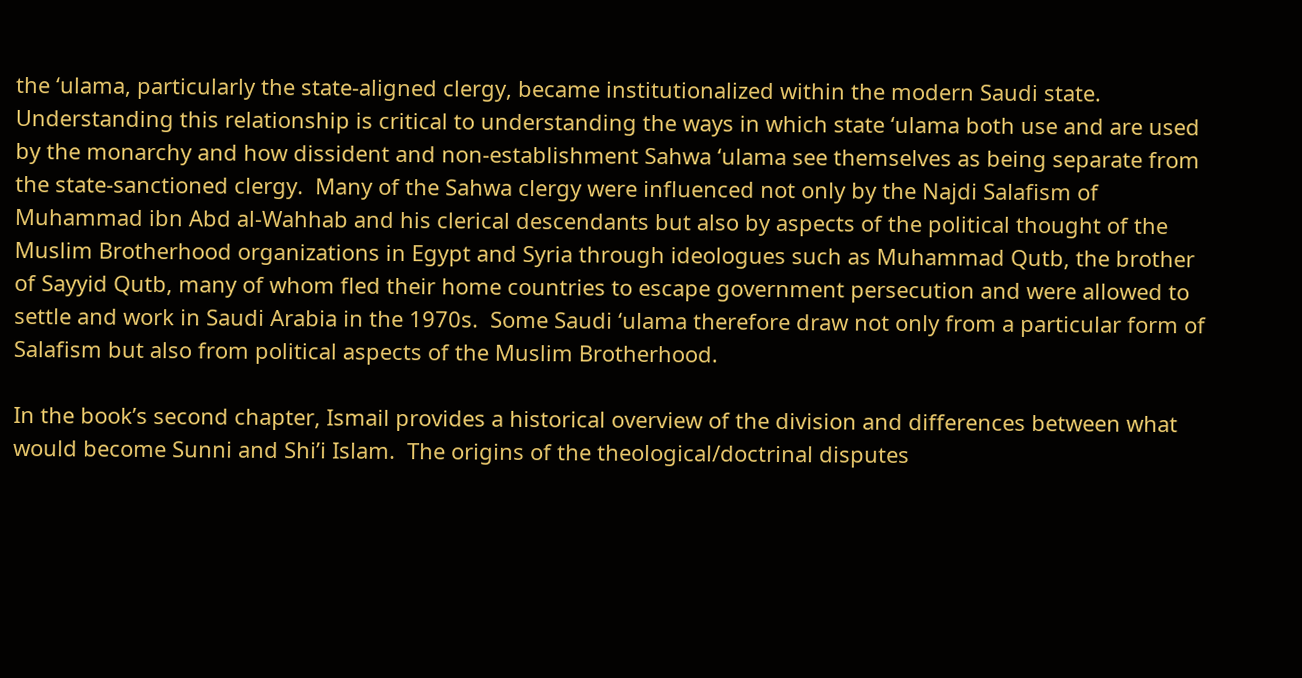the ‘ulama, particularly the state-aligned clergy, became institutionalized within the modern Saudi state.  Understanding this relationship is critical to understanding the ways in which state ‘ulama both use and are used by the monarchy and how dissident and non-establishment Sahwa ‘ulama see themselves as being separate from the state-sanctioned clergy.  Many of the Sahwa clergy were influenced not only by the Najdi Salafism of Muhammad ibn Abd al-Wahhab and his clerical descendants but also by aspects of the political thought of the Muslim Brotherhood organizations in Egypt and Syria through ideologues such as Muhammad Qutb, the brother of Sayyid Qutb, many of whom fled their home countries to escape government persecution and were allowed to settle and work in Saudi Arabia in the 1970s.  Some Saudi ‘ulama therefore draw not only from a particular form of Salafism but also from political aspects of the Muslim Brotherhood.

In the book’s second chapter, Ismail provides a historical overview of the division and differences between what would become Sunni and Shi’i Islam.  The origins of the theological/doctrinal disputes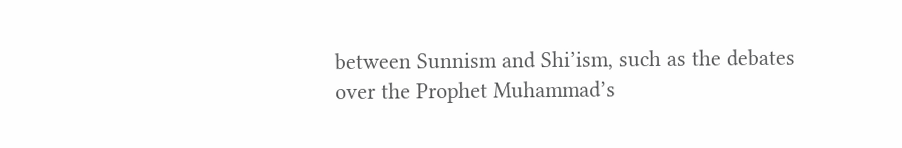between Sunnism and Shi’ism, such as the debates over the Prophet Muhammad’s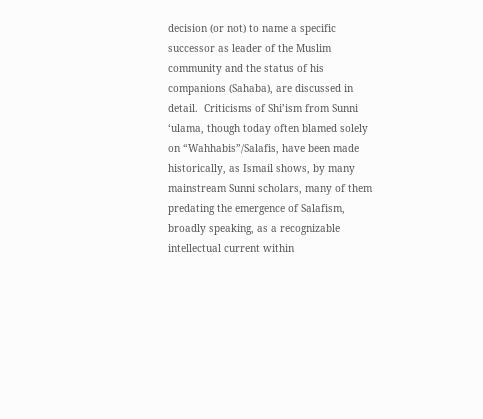decision (or not) to name a specific successor as leader of the Muslim community and the status of his companions (Sahaba), are discussed in detail.  Criticisms of Shi’ism from Sunni ‘ulama, though today often blamed solely on “Wahhabis”/Salafis, have been made historically, as Ismail shows, by many mainstream Sunni scholars, many of them predating the emergence of Salafism, broadly speaking, as a recognizable intellectual current within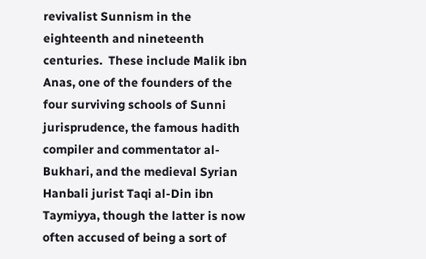revivalist Sunnism in the eighteenth and nineteenth centuries.  These include Malik ibn Anas, one of the founders of the four surviving schools of Sunni jurisprudence, the famous hadith compiler and commentator al-Bukhari, and the medieval Syrian Hanbali jurist Taqi al-Din ibn Taymiyya, though the latter is now often accused of being a sort of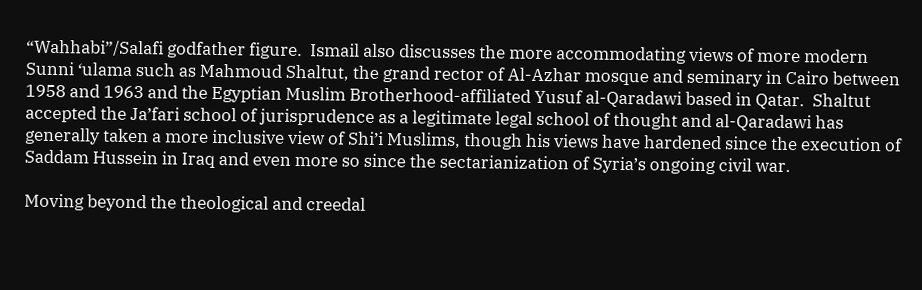“Wahhabi”/Salafi godfather figure.  Ismail also discusses the more accommodating views of more modern Sunni ‘ulama such as Mahmoud Shaltut, the grand rector of Al-Azhar mosque and seminary in Cairo between 1958 and 1963 and the Egyptian Muslim Brotherhood-affiliated Yusuf al-Qaradawi based in Qatar.  Shaltut accepted the Ja’fari school of jurisprudence as a legitimate legal school of thought and al-Qaradawi has generally taken a more inclusive view of Shi’i Muslims, though his views have hardened since the execution of Saddam Hussein in Iraq and even more so since the sectarianization of Syria’s ongoing civil war.

Moving beyond the theological and creedal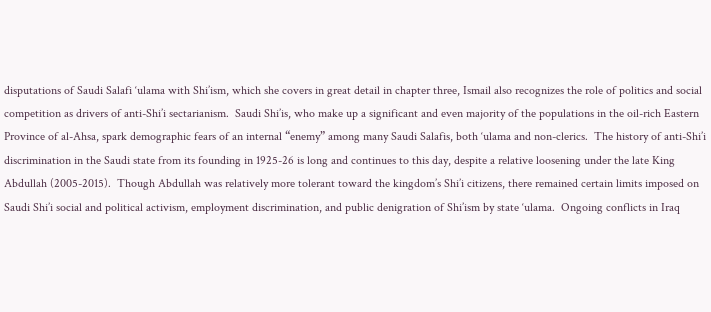disputations of Saudi Salafi ‘ulama with Shi’ism, which she covers in great detail in chapter three, Ismail also recognizes the role of politics and social competition as drivers of anti-Shi’i sectarianism.  Saudi Shi’is, who make up a significant and even majority of the populations in the oil-rich Eastern Province of al-Ahsa, spark demographic fears of an internal “enemy” among many Saudi Salafis, both ‘ulama and non-clerics.  The history of anti-Shi’i discrimination in the Saudi state from its founding in 1925-26 is long and continues to this day, despite a relative loosening under the late King Abdullah (2005-2015).  Though Abdullah was relatively more tolerant toward the kingdom’s Shi’i citizens, there remained certain limits imposed on Saudi Shi’i social and political activism, employment discrimination, and public denigration of Shi’ism by state ‘ulama.  Ongoing conflicts in Iraq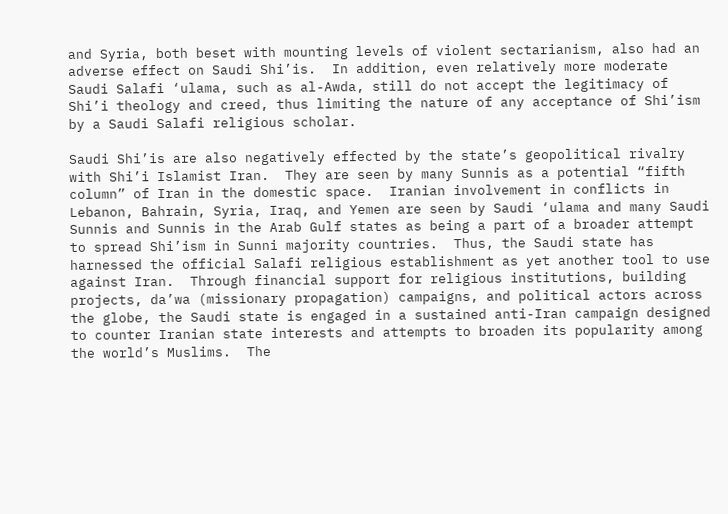and Syria, both beset with mounting levels of violent sectarianism, also had an adverse effect on Saudi Shi’is.  In addition, even relatively more moderate Saudi Salafi ‘ulama, such as al-Awda, still do not accept the legitimacy of Shi’i theology and creed, thus limiting the nature of any acceptance of Shi’ism by a Saudi Salafi religious scholar.

Saudi Shi’is are also negatively effected by the state’s geopolitical rivalry with Shi’i Islamist Iran.  They are seen by many Sunnis as a potential “fifth column” of Iran in the domestic space.  Iranian involvement in conflicts in Lebanon, Bahrain, Syria, Iraq, and Yemen are seen by Saudi ‘ulama and many Saudi Sunnis and Sunnis in the Arab Gulf states as being a part of a broader attempt to spread Shi’ism in Sunni majority countries.  Thus, the Saudi state has harnessed the official Salafi religious establishment as yet another tool to use against Iran.  Through financial support for religious institutions, building projects, da’wa (missionary propagation) campaigns, and political actors across the globe, the Saudi state is engaged in a sustained anti-Iran campaign designed to counter Iranian state interests and attempts to broaden its popularity among the world’s Muslims.  The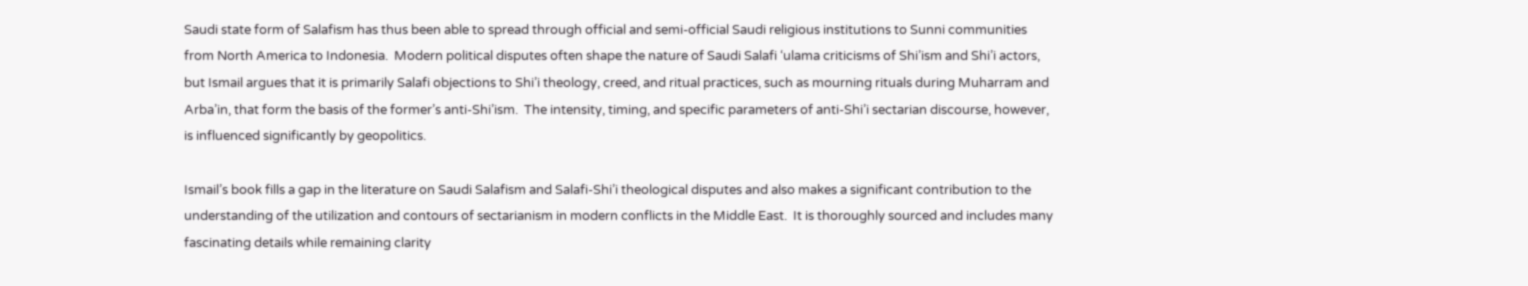Saudi state form of Salafism has thus been able to spread through official and semi-official Saudi religious institutions to Sunni communities from North America to Indonesia.  Modern political disputes often shape the nature of Saudi Salafi ‘ulama criticisms of Shi’ism and Shi’i actors, but Ismail argues that it is primarily Salafi objections to Shi’i theology, creed, and ritual practices, such as mourning rituals during Muharram and Arba’in, that form the basis of the former’s anti-Shi’ism.  The intensity, timing, and specific parameters of anti-Shi’i sectarian discourse, however, is influenced significantly by geopolitics.

Ismail’s book fills a gap in the literature on Saudi Salafism and Salafi-Shi’i theological disputes and also makes a significant contribution to the understanding of the utilization and contours of sectarianism in modern conflicts in the Middle East.  It is thoroughly sourced and includes many fascinating details while remaining clarity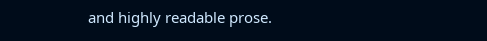and highly readable prose.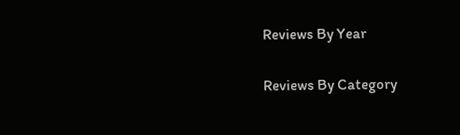Reviews By Year

Reviews By Category